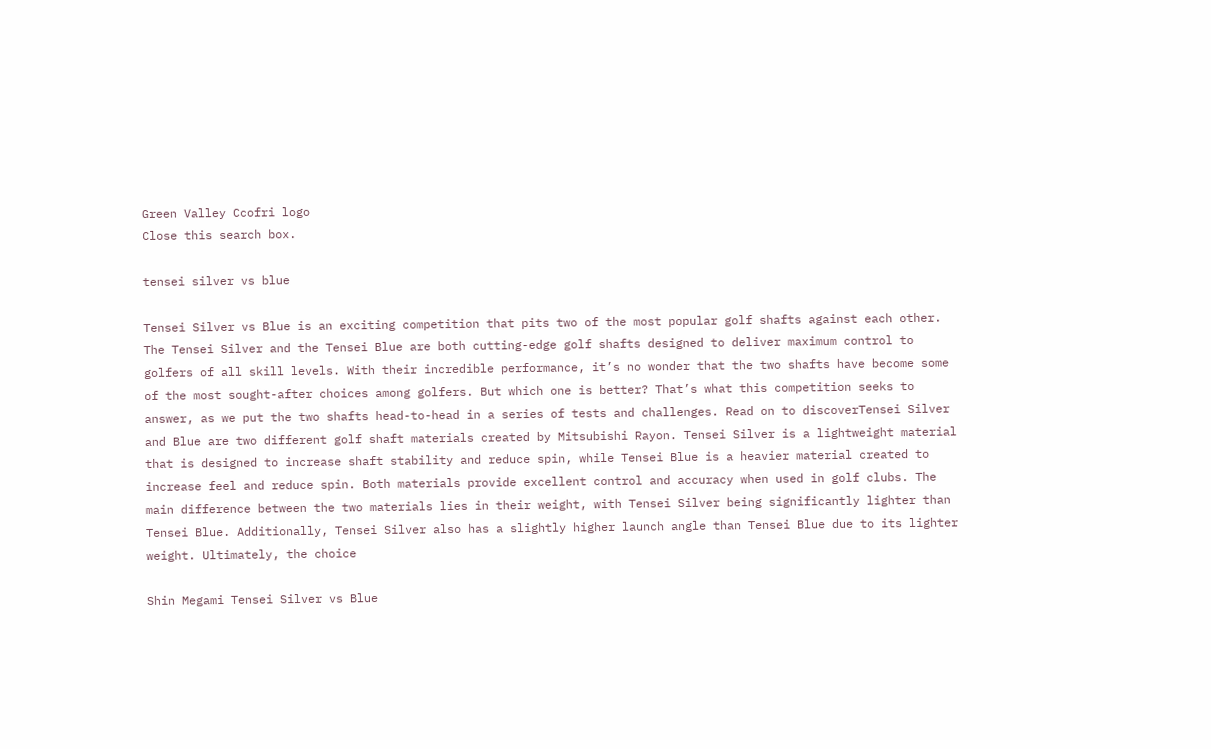Green Valley Ccofri logo
Close this search box.

tensei silver vs blue

Tensei Silver vs Blue is an exciting competition that pits two of the most popular golf shafts against each other. The Tensei Silver and the Tensei Blue are both cutting-edge golf shafts designed to deliver maximum control to golfers of all skill levels. With their incredible performance, it’s no wonder that the two shafts have become some of the most sought-after choices among golfers. But which one is better? That’s what this competition seeks to answer, as we put the two shafts head-to-head in a series of tests and challenges. Read on to discoverTensei Silver and Blue are two different golf shaft materials created by Mitsubishi Rayon. Tensei Silver is a lightweight material that is designed to increase shaft stability and reduce spin, while Tensei Blue is a heavier material created to increase feel and reduce spin. Both materials provide excellent control and accuracy when used in golf clubs. The main difference between the two materials lies in their weight, with Tensei Silver being significantly lighter than Tensei Blue. Additionally, Tensei Silver also has a slightly higher launch angle than Tensei Blue due to its lighter weight. Ultimately, the choice

Shin Megami Tensei Silver vs Blue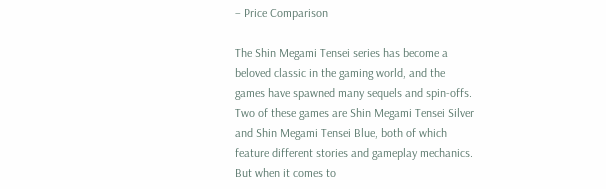– Price Comparison

The Shin Megami Tensei series has become a beloved classic in the gaming world, and the games have spawned many sequels and spin-offs. Two of these games are Shin Megami Tensei Silver and Shin Megami Tensei Blue, both of which feature different stories and gameplay mechanics. But when it comes to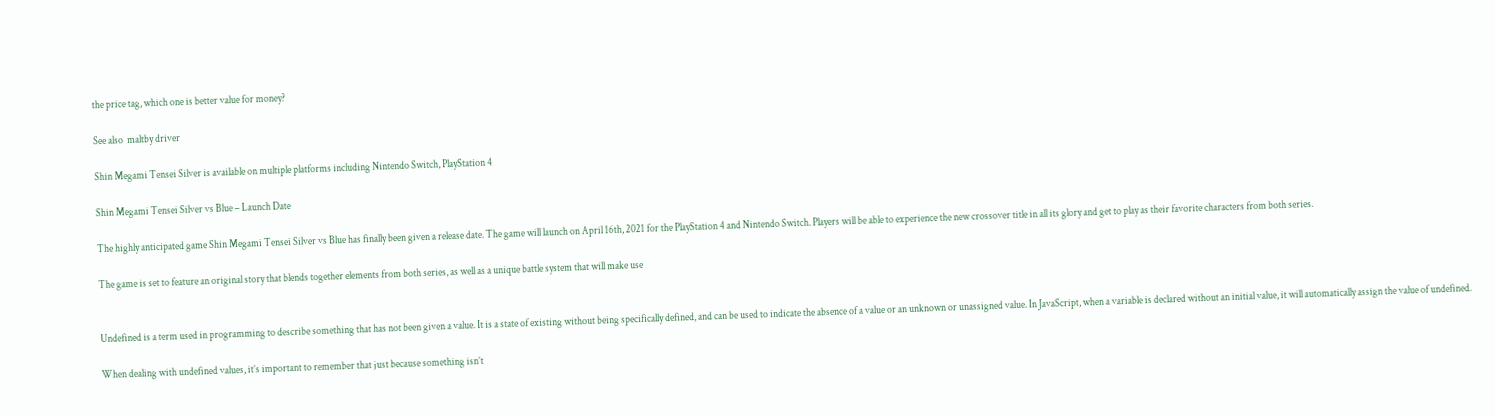the price tag, which one is better value for money?

See also  maltby driver

Shin Megami Tensei Silver is available on multiple platforms including Nintendo Switch, PlayStation 4

Shin Megami Tensei Silver vs Blue – Launch Date

The highly anticipated game Shin Megami Tensei Silver vs Blue has finally been given a release date. The game will launch on April 16th, 2021 for the PlayStation 4 and Nintendo Switch. Players will be able to experience the new crossover title in all its glory and get to play as their favorite characters from both series.

The game is set to feature an original story that blends together elements from both series, as well as a unique battle system that will make use


Undefined is a term used in programming to describe something that has not been given a value. It is a state of existing without being specifically defined, and can be used to indicate the absence of a value or an unknown or unassigned value. In JavaScript, when a variable is declared without an initial value, it will automatically assign the value of undefined.

When dealing with undefined values, it’s important to remember that just because something isn’t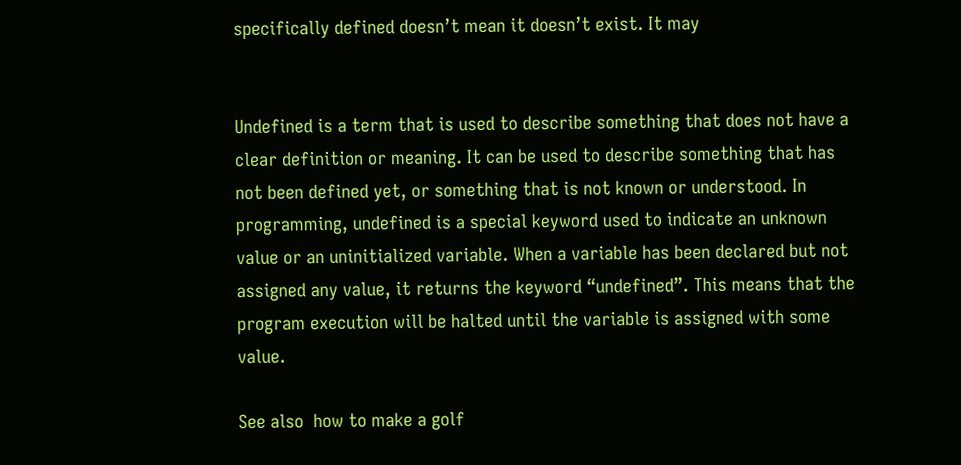specifically defined doesn’t mean it doesn’t exist. It may


Undefined is a term that is used to describe something that does not have a clear definition or meaning. It can be used to describe something that has not been defined yet, or something that is not known or understood. In programming, undefined is a special keyword used to indicate an unknown value or an uninitialized variable. When a variable has been declared but not assigned any value, it returns the keyword “undefined”. This means that the program execution will be halted until the variable is assigned with some value.

See also  how to make a golf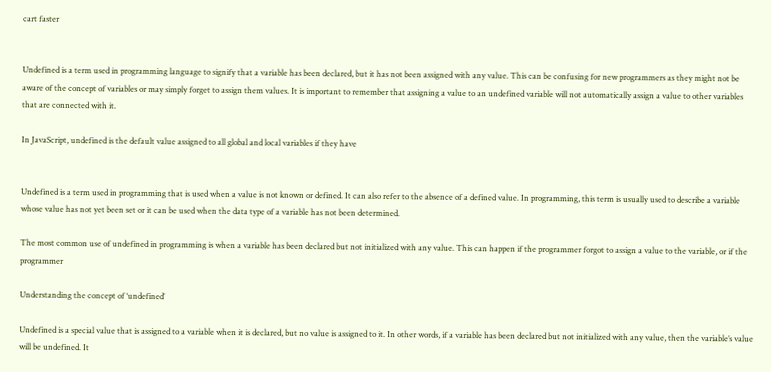cart faster


Undefined is a term used in programming language to signify that a variable has been declared, but it has not been assigned with any value. This can be confusing for new programmers as they might not be aware of the concept of variables or may simply forget to assign them values. It is important to remember that assigning a value to an undefined variable will not automatically assign a value to other variables that are connected with it.

In JavaScript, undefined is the default value assigned to all global and local variables if they have


Undefined is a term used in programming that is used when a value is not known or defined. It can also refer to the absence of a defined value. In programming, this term is usually used to describe a variable whose value has not yet been set or it can be used when the data type of a variable has not been determined.

The most common use of undefined in programming is when a variable has been declared but not initialized with any value. This can happen if the programmer forgot to assign a value to the variable, or if the programmer

Understanding the concept of ‘undefined’

Undefined is a special value that is assigned to a variable when it is declared, but no value is assigned to it. In other words, if a variable has been declared but not initialized with any value, then the variable’s value will be undefined. It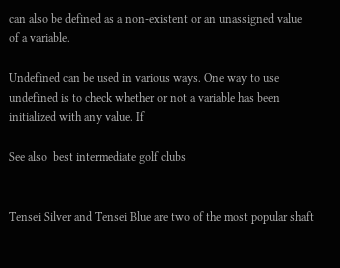can also be defined as a non-existent or an unassigned value of a variable.

Undefined can be used in various ways. One way to use undefined is to check whether or not a variable has been initialized with any value. If

See also  best intermediate golf clubs


Tensei Silver and Tensei Blue are two of the most popular shaft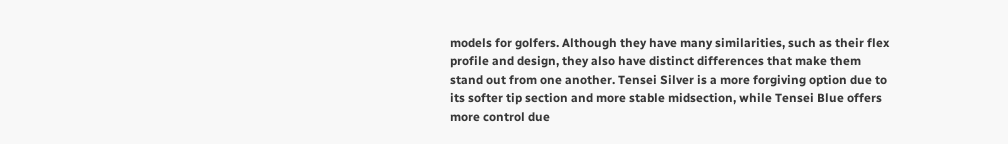models for golfers. Although they have many similarities, such as their flex profile and design, they also have distinct differences that make them stand out from one another. Tensei Silver is a more forgiving option due to its softer tip section and more stable midsection, while Tensei Blue offers more control due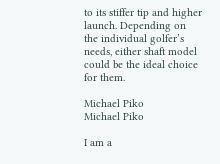to its stiffer tip and higher launch. Depending on the individual golfer’s needs, either shaft model could be the ideal choice for them.

Michael Piko
Michael Piko

I am a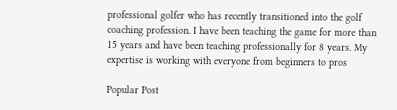professional golfer who has recently transitioned into the golf coaching profession. I have been teaching the game for more than 15 years and have been teaching professionally for 8 years. My expertise is working with everyone from beginners to pros

Popular Post